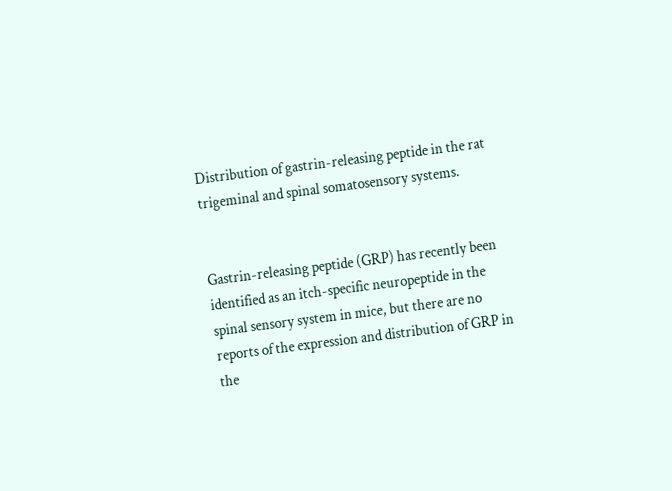Distribution of gastrin-releasing peptide in the rat trigeminal and spinal somatosensory systems.


Gastrin-releasing peptide (GRP) has recently been identified as an itch-specific neuropeptide in the spinal sensory system in mice, but there are no reports of the expression and distribution of GRP in the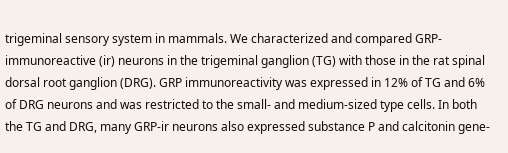trigeminal sensory system in mammals. We characterized and compared GRP-immunoreactive (ir) neurons in the trigeminal ganglion (TG) with those in the rat spinal dorsal root ganglion (DRG). GRP immunoreactivity was expressed in 12% of TG and 6% of DRG neurons and was restricted to the small- and medium-sized type cells. In both the TG and DRG, many GRP-ir neurons also expressed substance P and calcitonin gene-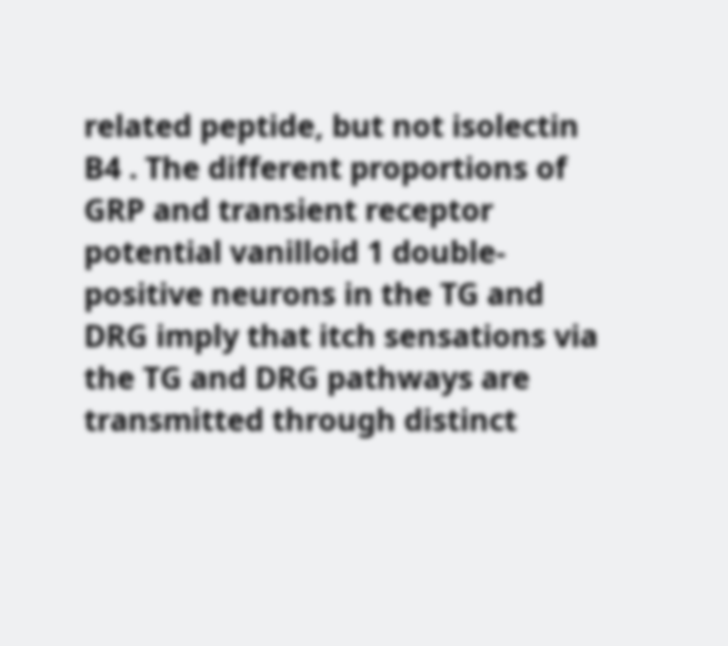related peptide, but not isolectin B4 . The different proportions of GRP and transient receptor potential vanilloid 1 double-positive neurons in the TG and DRG imply that itch sensations via the TG and DRG pathways are transmitted through distinct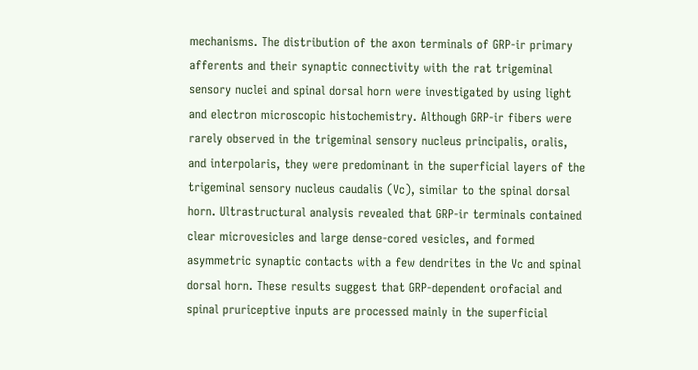mechanisms. The distribution of the axon terminals of GRP-ir primary afferents and their synaptic connectivity with the rat trigeminal sensory nuclei and spinal dorsal horn were investigated by using light and electron microscopic histochemistry. Although GRP-ir fibers were rarely observed in the trigeminal sensory nucleus principalis, oralis, and interpolaris, they were predominant in the superficial layers of the trigeminal sensory nucleus caudalis (Vc), similar to the spinal dorsal horn. Ultrastructural analysis revealed that GRP-ir terminals contained clear microvesicles and large dense-cored vesicles, and formed asymmetric synaptic contacts with a few dendrites in the Vc and spinal dorsal horn. These results suggest that GRP-dependent orofacial and spinal pruriceptive inputs are processed mainly in the superficial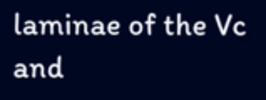laminae of the Vc and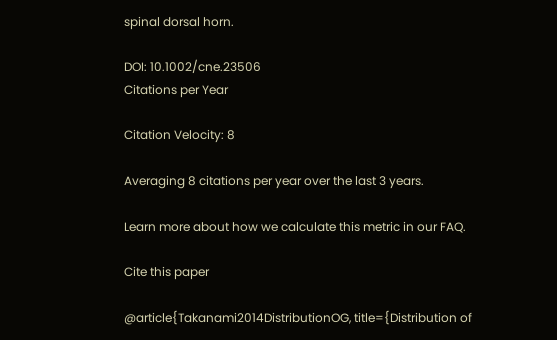spinal dorsal horn.

DOI: 10.1002/cne.23506
Citations per Year

Citation Velocity: 8

Averaging 8 citations per year over the last 3 years.

Learn more about how we calculate this metric in our FAQ.

Cite this paper

@article{Takanami2014DistributionOG, title={Distribution of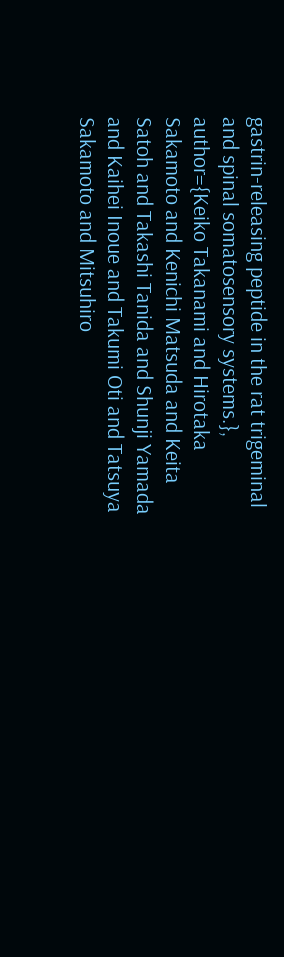gastrin-releasing peptide in the rat trigeminal and spinal somatosensory systems.}, author={Keiko Takanami and Hirotaka Sakamoto and Kenichi Matsuda and Keita Satoh and Takashi Tanida and Shunji Yamada and Kaihei Inoue and Takumi Oti and Tatsuya Sakamoto and Mitsuhiro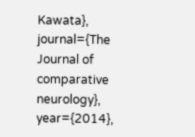Kawata}, journal={The Journal of comparative neurology}, year={2014},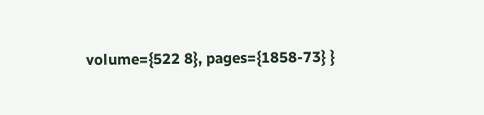volume={522 8}, pages={1858-73} }